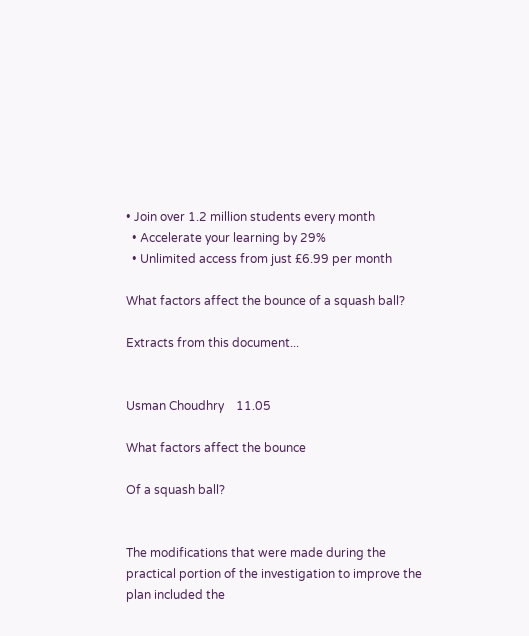• Join over 1.2 million students every month
  • Accelerate your learning by 29%
  • Unlimited access from just £6.99 per month

What factors affect the bounce of a squash ball?

Extracts from this document...


Usman Choudhry    11.05

What factors affect the bounce

Of a squash ball?


The modifications that were made during the practical portion of the investigation to improve the plan included the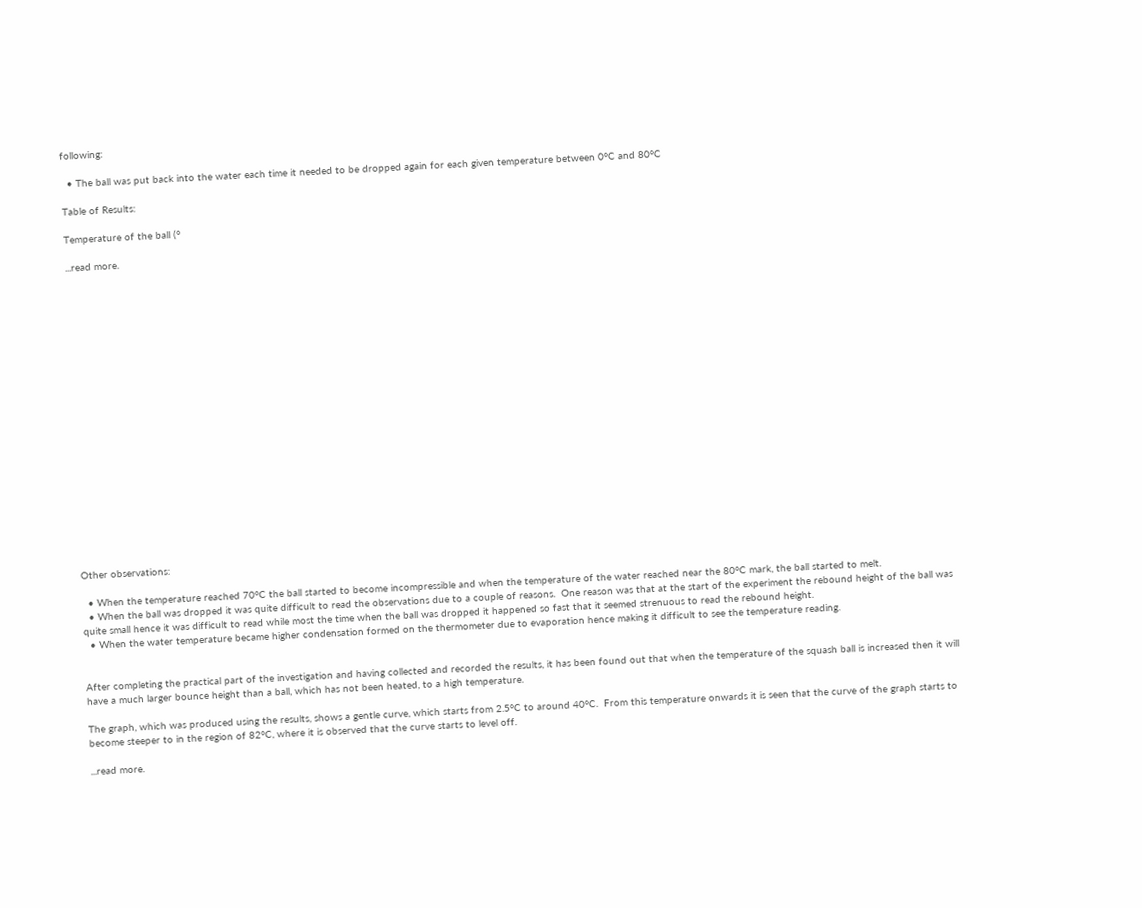following:

  • The ball was put back into the water each time it needed to be dropped again for each given temperature between 0°C and 80°C

Table of Results:

Temperature of the ball (°

...read more.





















Other observations:

  • When the temperature reached 70°C the ball started to become incompressible and when the temperature of the water reached near the 80°C mark, the ball started to melt.
  • When the ball was dropped it was quite difficult to read the observations due to a couple of reasons.  One reason was that at the start of the experiment the rebound height of the ball was quite small hence it was difficult to read while most the time when the ball was dropped it happened so fast that it seemed strenuous to read the rebound height.
  • When the water temperature became higher condensation formed on the thermometer due to evaporation hence making it difficult to see the temperature reading.


After completing the practical part of the investigation and having collected and recorded the results, it has been found out that when the temperature of the squash ball is increased then it will have a much larger bounce height than a ball, which has not been heated, to a high temperature.

The graph, which was produced using the results, shows a gentle curve, which starts from 2.5°C to around 40°C.  From this temperature onwards it is seen that the curve of the graph starts to become steeper to in the region of 82°C, where it is observed that the curve starts to level off.

...read more.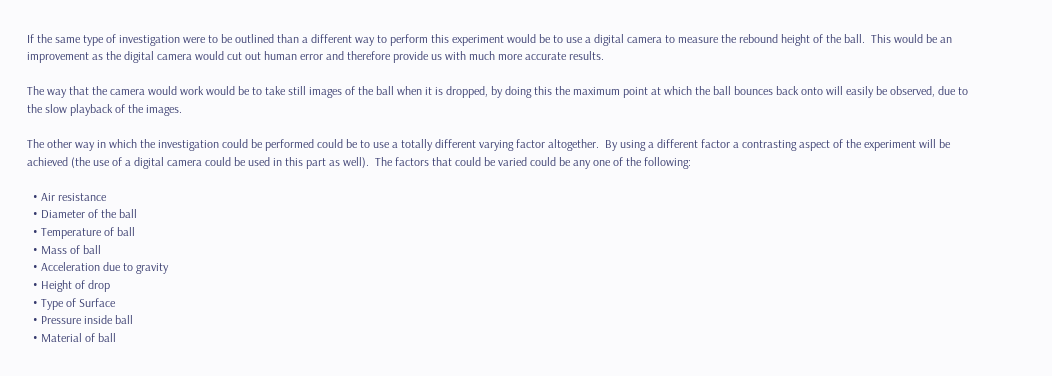If the same type of investigation were to be outlined than a different way to perform this experiment would be to use a digital camera to measure the rebound height of the ball.  This would be an improvement as the digital camera would cut out human error and therefore provide us with much more accurate results.

The way that the camera would work would be to take still images of the ball when it is dropped, by doing this the maximum point at which the ball bounces back onto will easily be observed, due to the slow playback of the images.

The other way in which the investigation could be performed could be to use a totally different varying factor altogether.  By using a different factor a contrasting aspect of the experiment will be achieved (the use of a digital camera could be used in this part as well).  The factors that could be varied could be any one of the following:

  • Air resistance
  • Diameter of the ball
  • Temperature of ball
  • Mass of ball
  • Acceleration due to gravity
  • Height of drop
  • Type of Surface
  • Pressure inside ball
  • Material of ball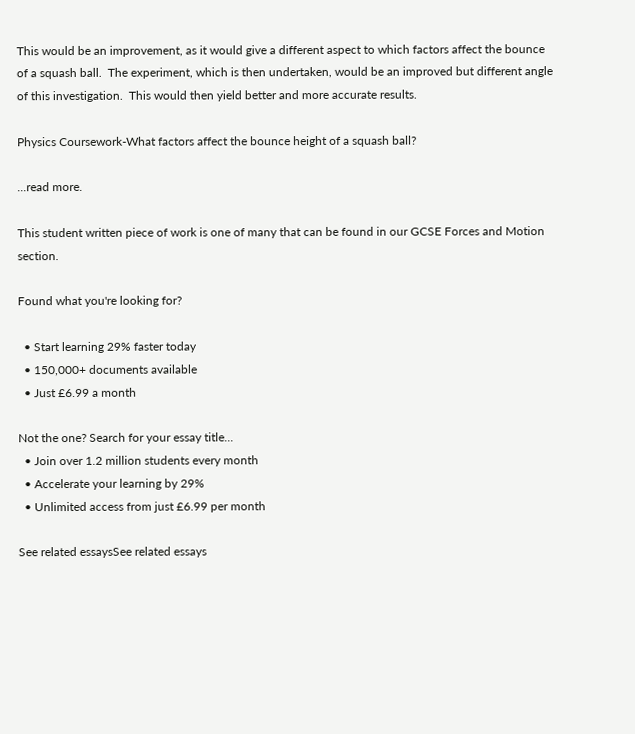This would be an improvement, as it would give a different aspect to which factors affect the bounce of a squash ball.  The experiment, which is then undertaken, would be an improved but different angle of this investigation.  This would then yield better and more accurate results.

Physics Coursework-What factors affect the bounce height of a squash ball?

...read more.

This student written piece of work is one of many that can be found in our GCSE Forces and Motion section.

Found what you're looking for?

  • Start learning 29% faster today
  • 150,000+ documents available
  • Just £6.99 a month

Not the one? Search for your essay title...
  • Join over 1.2 million students every month
  • Accelerate your learning by 29%
  • Unlimited access from just £6.99 per month

See related essaysSee related essays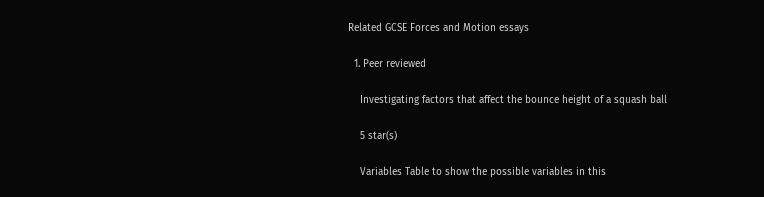Related GCSE Forces and Motion essays

  1. Peer reviewed

    Investigating factors that affect the bounce height of a squash ball

    5 star(s)

    Variables Table to show the possible variables in this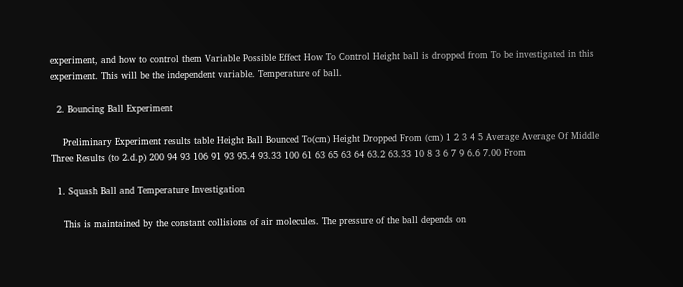experiment, and how to control them Variable Possible Effect How To Control Height ball is dropped from To be investigated in this experiment. This will be the independent variable. Temperature of ball.

  2. Bouncing Ball Experiment

    Preliminary Experiment results table Height Ball Bounced To(cm) Height Dropped From (cm) 1 2 3 4 5 Average Average Of Middle Three Results (to 2.d.p) 200 94 93 106 91 93 95.4 93.33 100 61 63 65 63 64 63.2 63.33 10 8 3 6 7 9 6.6 7.00 From

  1. Squash Ball and Temperature Investigation

    This is maintained by the constant collisions of air molecules. The pressure of the ball depends on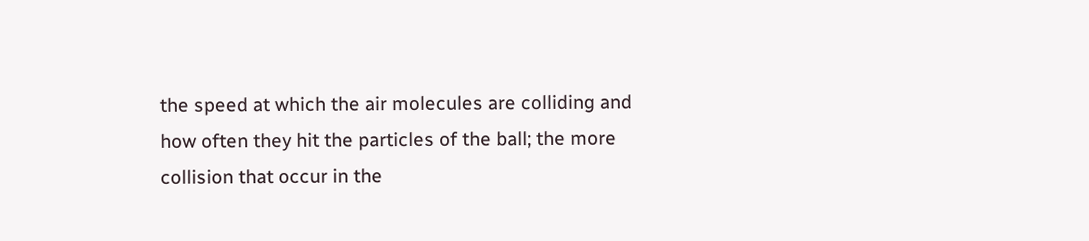the speed at which the air molecules are colliding and how often they hit the particles of the ball; the more collision that occur in the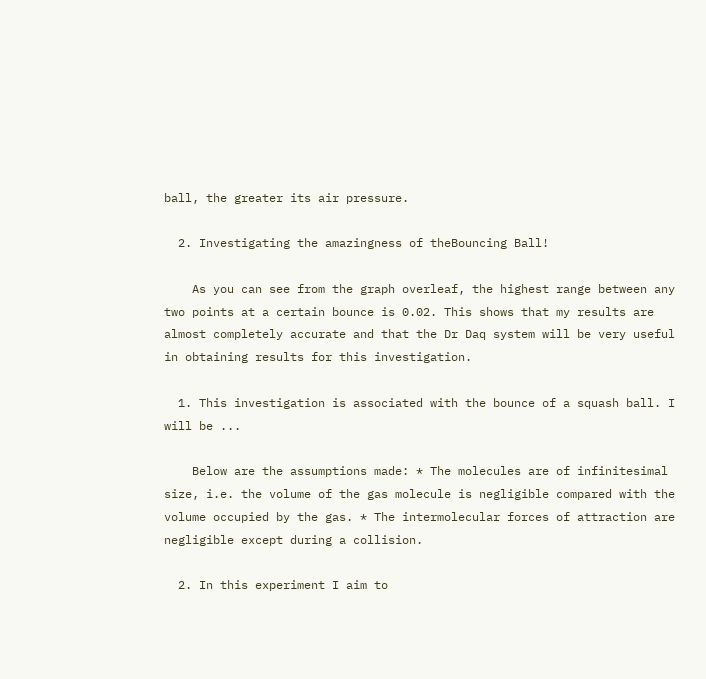ball, the greater its air pressure.

  2. Investigating the amazingness of theBouncing Ball!

    As you can see from the graph overleaf, the highest range between any two points at a certain bounce is 0.02. This shows that my results are almost completely accurate and that the Dr Daq system will be very useful in obtaining results for this investigation.

  1. This investigation is associated with the bounce of a squash ball. I will be ...

    Below are the assumptions made: * The molecules are of infinitesimal size, i.e. the volume of the gas molecule is negligible compared with the volume occupied by the gas. * The intermolecular forces of attraction are negligible except during a collision.

  2. In this experiment I aim to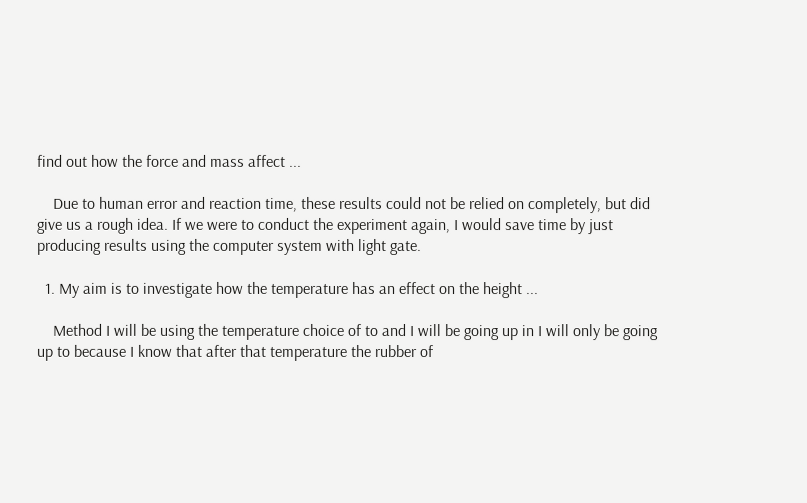find out how the force and mass affect ...

    Due to human error and reaction time, these results could not be relied on completely, but did give us a rough idea. If we were to conduct the experiment again, I would save time by just producing results using the computer system with light gate.

  1. My aim is to investigate how the temperature has an effect on the height ...

    Method I will be using the temperature choice of to and I will be going up in I will only be going up to because I know that after that temperature the rubber of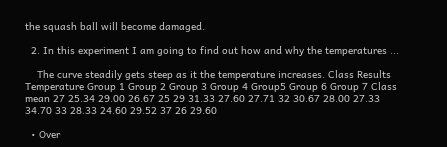the squash ball will become damaged.

  2. In this experiment I am going to find out how and why the temperatures ...

    The curve steadily gets steep as it the temperature increases. Class Results Temperature Group 1 Group 2 Group 3 Group 4 Group5 Group 6 Group 7 Class mean 27 25.34 29.00 26.67 25 29 31.33 27.60 27.71 32 30.67 28.00 27.33 34.70 33 28.33 24.60 29.52 37 26 29.60

  • Over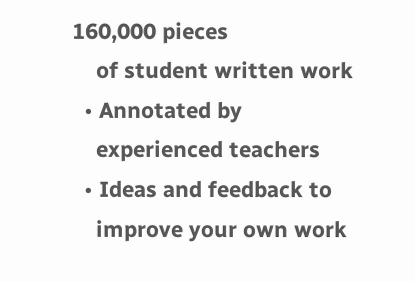160,000 pieces
    of student written work
  • Annotated by
    experienced teachers
  • Ideas and feedback to
    improve your own work